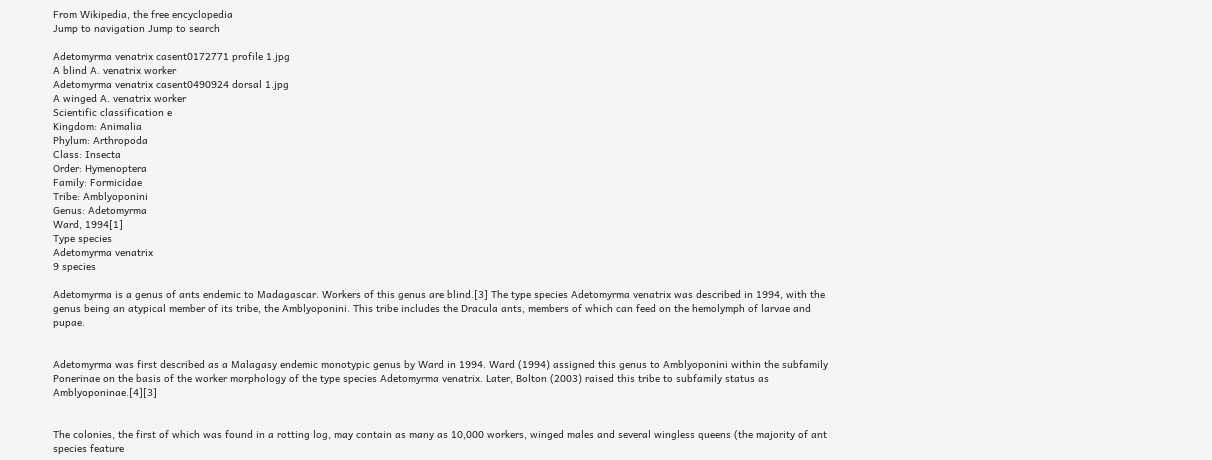From Wikipedia, the free encyclopedia
Jump to navigation Jump to search

Adetomyrma venatrix casent0172771 profile 1.jpg
A blind A. venatrix worker
Adetomyrma venatrix casent0490924 dorsal 1.jpg
A winged A. venatrix worker
Scientific classification e
Kingdom: Animalia
Phylum: Arthropoda
Class: Insecta
Order: Hymenoptera
Family: Formicidae
Tribe: Amblyoponini
Genus: Adetomyrma
Ward, 1994[1]
Type species
Adetomyrma venatrix
9 species

Adetomyrma is a genus of ants endemic to Madagascar. Workers of this genus are blind.[3] The type species Adetomyrma venatrix was described in 1994, with the genus being an atypical member of its tribe, the Amblyoponini. This tribe includes the Dracula ants, members of which can feed on the hemolymph of larvae and pupae.


Adetomyrma was first described as a Malagasy endemic monotypic genus by Ward in 1994. Ward (1994) assigned this genus to Amblyoponini within the subfamily Ponerinae on the basis of the worker morphology of the type species Adetomyrma venatrix. Later, Bolton (2003) raised this tribe to subfamily status as Amblyoponinae.[4][3]


The colonies, the first of which was found in a rotting log, may contain as many as 10,000 workers, winged males and several wingless queens (the majority of ant species feature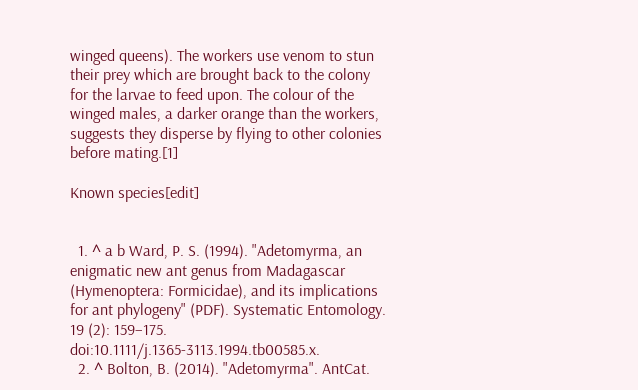winged queens). The workers use venom to stun their prey which are brought back to the colony for the larvae to feed upon. The colour of the winged males, a darker orange than the workers, suggests they disperse by flying to other colonies before mating.[1]

Known species[edit]


  1. ^ a b Ward, P. S. (1994). "Adetomyrma, an enigmatic new ant genus from Madagascar (Hymenoptera: Formicidae), and its implications for ant phylogeny" (PDF). Systematic Entomology. 19 (2): 159–175. doi:10.1111/j.1365-3113.1994.tb00585.x.
  2. ^ Bolton, B. (2014). "Adetomyrma". AntCat.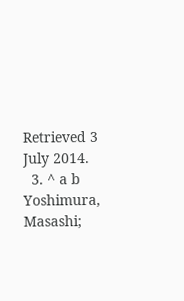Retrieved 3 July 2014.
  3. ^ a b Yoshimura, Masashi;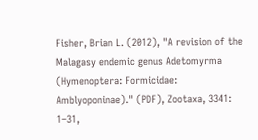Fisher, Brian L. (2012), "A revision of the Malagasy endemic genus Adetomyrma (Hymenoptera: Formicidae: Amblyoponinae)." (PDF), Zootaxa, 3341: 1–31,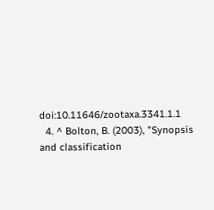doi:10.11646/zootaxa.3341.1.1
  4. ^ Bolton, B. (2003), "Synopsis and classification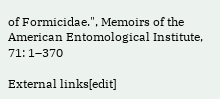of Formicidae.", Memoirs of the American Entomological Institute, 71: 1–370

External links[edit]